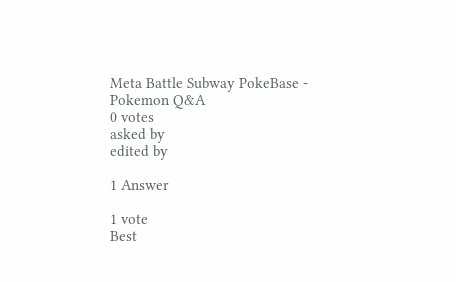Meta Battle Subway PokeBase - Pokemon Q&A
0 votes
asked by
edited by

1 Answer

1 vote
Best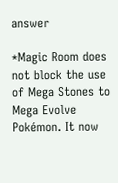answer

*Magic Room does not block the use of Mega Stones to Mega Evolve Pokémon. It now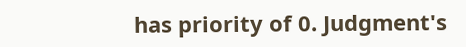has priority of 0. Judgment's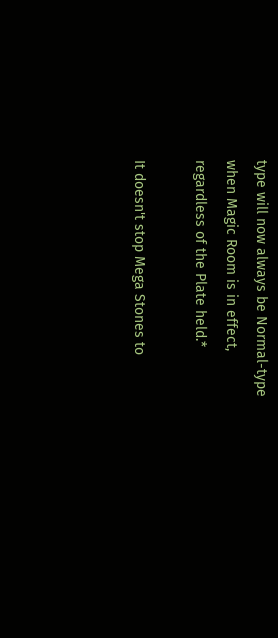type will now always be Normal-type when Magic Room is in effect, regardless of the Plate held.*

It doesn't stop Mega Stones to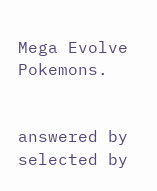Mega Evolve Pokemons.


answered by
selected by